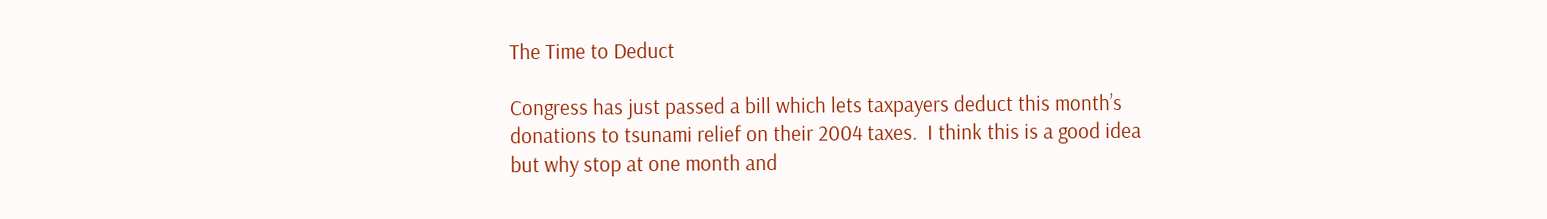The Time to Deduct

Congress has just passed a bill which lets taxpayers deduct this month’s donations to tsunami relief on their 2004 taxes.  I think this is a good idea but why stop at one month and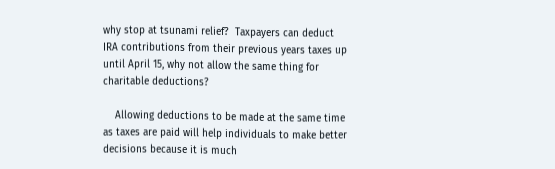why stop at tsunami relief?  Taxpayers can deduct IRA contributions from their previous years taxes up until April 15, why not allow the same thing for charitable deductions?

    Allowing deductions to be made at the same time as taxes are paid will help individuals to make better decisions because it is much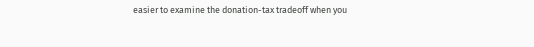easier to examine the donation-tax tradeoff when you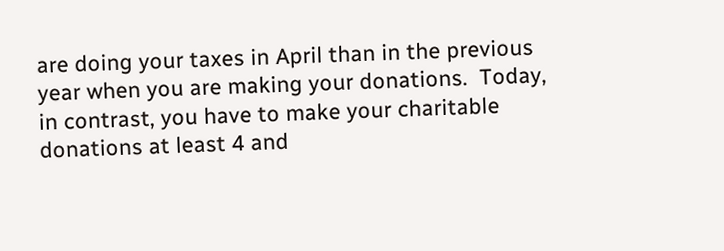are doing your taxes in April than in the previous year when you are making your donations.  Today, in contrast, you have to make your charitable donations at least 4 and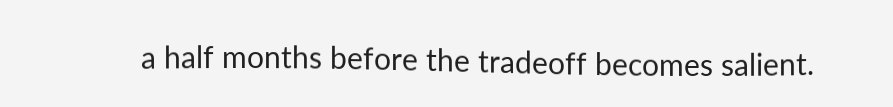a half months before the tradeoff becomes salient.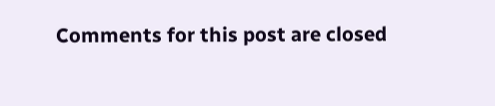Comments for this post are closed